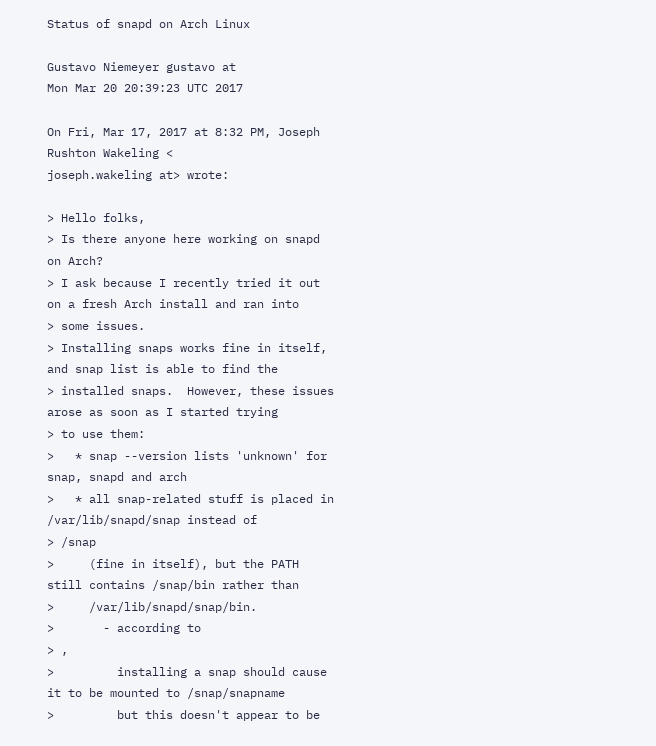Status of snapd on Arch Linux

Gustavo Niemeyer gustavo at
Mon Mar 20 20:39:23 UTC 2017

On Fri, Mar 17, 2017 at 8:32 PM, Joseph Rushton Wakeling <
joseph.wakeling at> wrote:

> Hello folks,
> Is there anyone here working on snapd on Arch?
> I ask because I recently tried it out on a fresh Arch install and ran into
> some issues.
> Installing snaps works fine in itself, and snap list is able to find the
> installed snaps.  However, these issues arose as soon as I started trying
> to use them:
>   * snap --version lists 'unknown' for snap, snapd and arch
>   * all snap-related stuff is placed in /var/lib/snapd/snap instead of
> /snap
>     (fine in itself), but the PATH still contains /snap/bin rather than
>     /var/lib/snapd/snap/bin.
>       - according to
> ,
>         installing a snap should cause it to be mounted to /snap/snapname
>         but this doesn't appear to be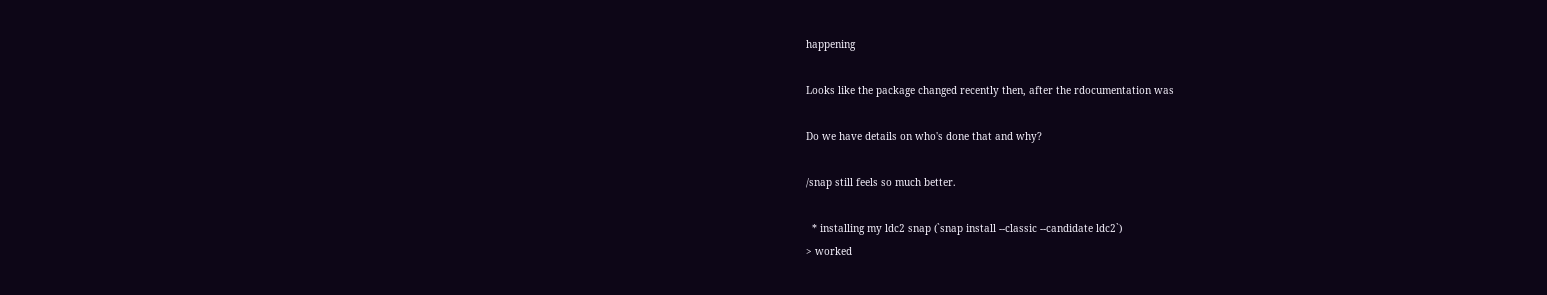happening

Looks like the package changed recently then, after the rdocumentation was

Do we have details on who's done that and why?

/snap still feels so much better.

  * installing my ldc2 snap (`snap install --classic --candidate ldc2`)
> worked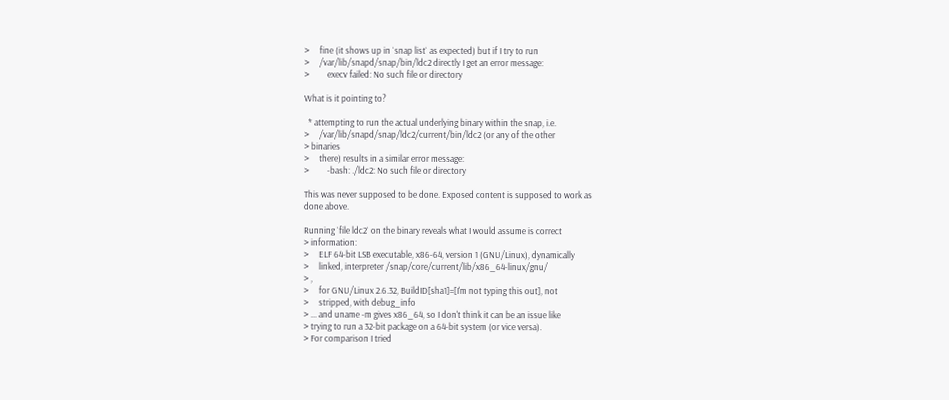>     fine (it shows up in `snap list` as expected) but if I try to run
>     /var/lib/snapd/snap/bin/ldc2 directly I get an error message:
>         execv failed: No such file or directory

What is it pointing to?

  * attempting to run the actual underlying binary within the snap, i.e.
>     /var/lib/snapd/snap/ldc2/current/bin/ldc2 (or any of the other
> binaries
>     there) results in a similar error message:
>         -bash: ./ldc2: No such file or directory

This was never supposed to be done. Exposed content is supposed to work as
done above.

Running `file ldc2` on the binary reveals what I would assume is correct
> information:
>     ELF 64-bit LSB executable, x86-64, version 1 (GNU/Linux), dynamically
>     linked, interpreter /snap/core/current/lib/x86_64-linux/gnu/
> ,
>     for GNU/Linux 2.6.32, BuildID[sha1]=[I'm not typing this out], not
>     stripped, with debug_info
> ... and uname -m gives x86_64, so I don't think it can be an issue like
> trying to run a 32-bit package on a 64-bit system (or vice versa).
> For comparison I tried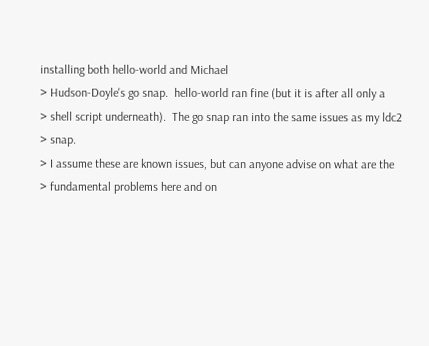installing both hello-world and Michael
> Hudson-Doyle's go snap.  hello-world ran fine (but it is after all only a
> shell script underneath).  The go snap ran into the same issues as my ldc2
> snap.
> I assume these are known issues, but can anyone advise on what are the
> fundamental problems here and on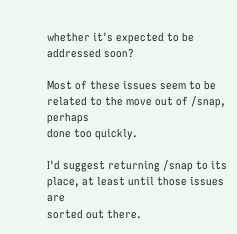whether it's expected to be addressed soon?

Most of these issues seem to be related to the move out of /snap, perhaps
done too quickly.

I'd suggest returning /snap to its place, at least until those issues are
sorted out there.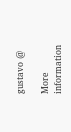gustavo @

More information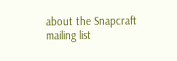about the Snapcraft mailing list